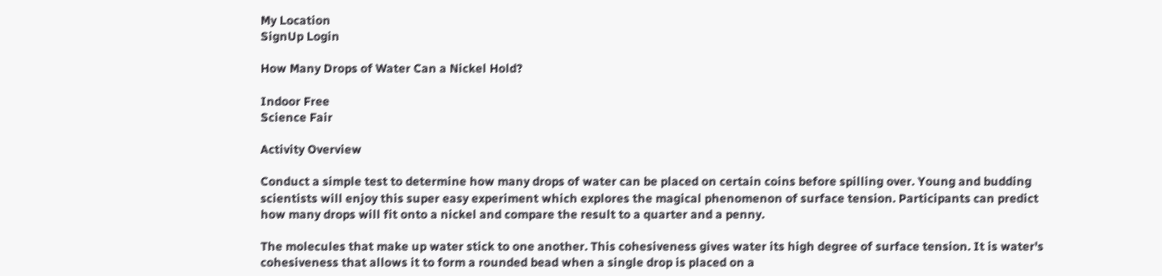My Location
SignUp Login

How Many Drops of Water Can a Nickel Hold?

Indoor Free
Science Fair

Activity Overview

Conduct a simple test to determine how many drops of water can be placed on certain coins before spilling over. Young and budding scientists will enjoy this super easy experiment which explores the magical phenomenon of surface tension. Participants can predict how many drops will fit onto a nickel and compare the result to a quarter and a penny.

The molecules that make up water stick to one another. This cohesiveness gives water its high degree of surface tension. It is water's cohesiveness that allows it to form a rounded bead when a single drop is placed on a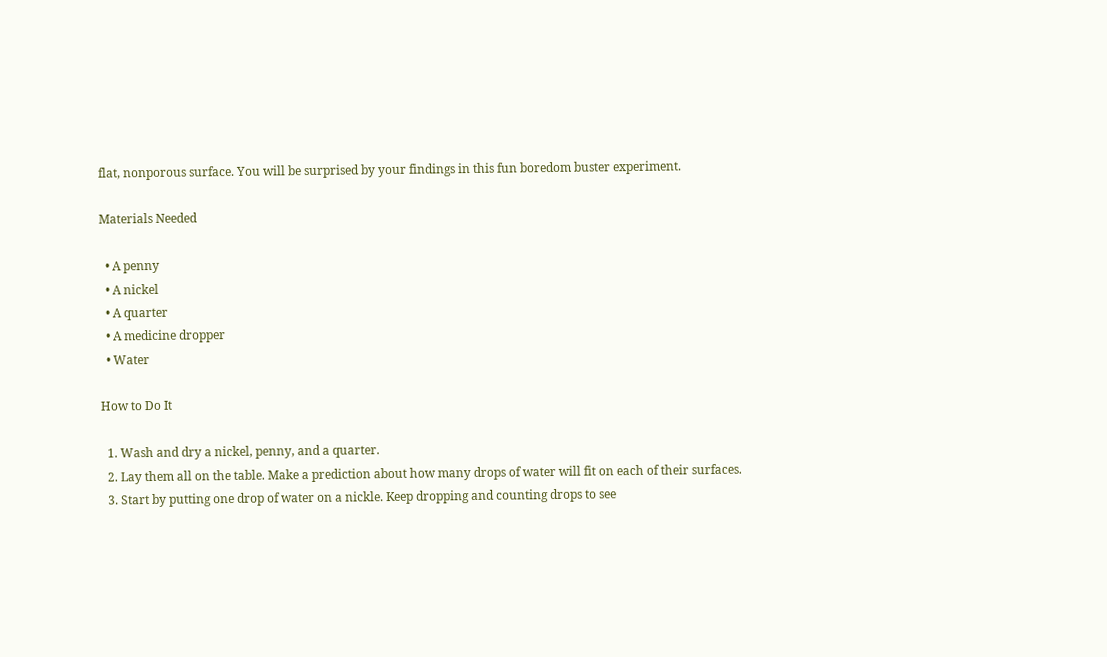flat, nonporous surface. You will be surprised by your findings in this fun boredom buster experiment.

Materials Needed

  • A penny
  • A nickel
  • A quarter
  • A medicine dropper
  • Water

How to Do It

  1. Wash and dry a nickel, penny, and a quarter.
  2. Lay them all on the table. Make a prediction about how many drops of water will fit on each of their surfaces.
  3. Start by putting one drop of water on a nickle. Keep dropping and counting drops to see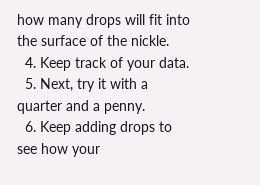how many drops will fit into the surface of the nickle.
  4. Keep track of your data.
  5. Next, try it with a quarter and a penny.
  6. Keep adding drops to see how your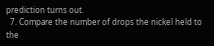prediction turns out.
  7. Compare the number of drops the nickel held to the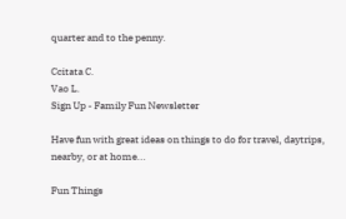quarter and to the penny.

Ccitata C.
Vao L.
Sign Up - Family Fun Newsletter

Have fun with great ideas on things to do for travel, daytrips, nearby, or at home...

Fun Things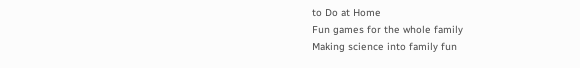to Do at Home
Fun games for the whole family
Making science into family fun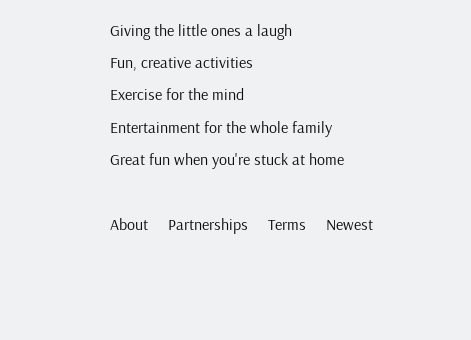Giving the little ones a laugh
Fun, creative activities
Exercise for the mind
Entertainment for the whole family
Great fun when you're stuck at home

About     Partnerships     Terms     Newest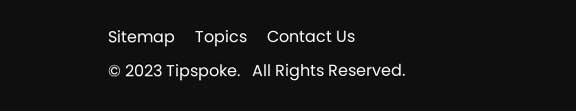Sitemap     Topics     Contact Us
© 2023 Tipspoke.   All Rights Reserved.